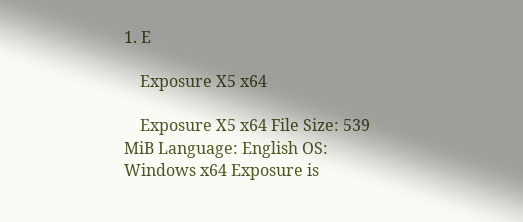1. E

    Exposure X5 x64

    Exposure X5 x64 File Size: 539 MiB Language: English OS: Windows x64 Exposure is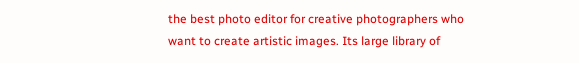the best photo editor for creative photographers who want to create artistic images. Its large library of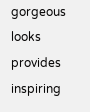gorgeous looks provides inspiring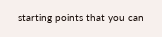starting points that you can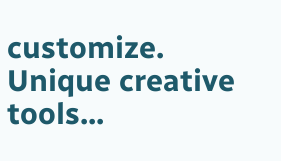customize. Unique creative tools...